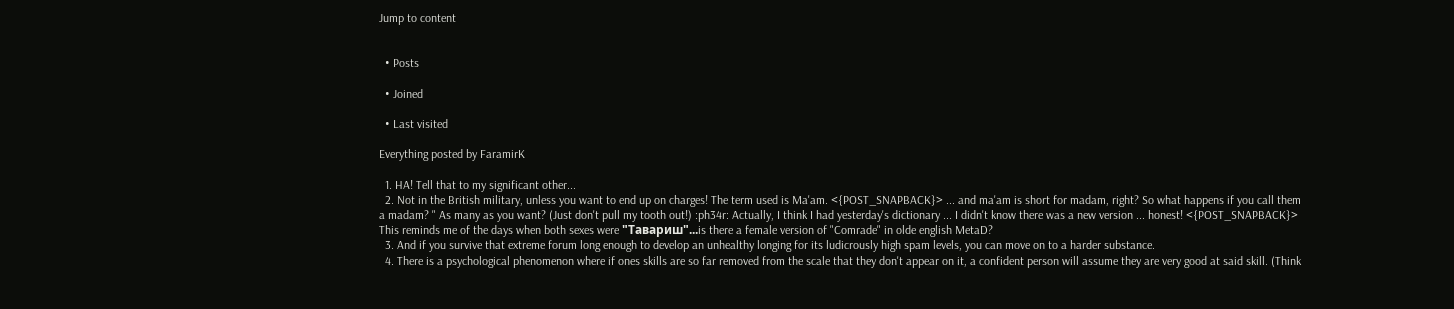Jump to content


  • Posts

  • Joined

  • Last visited

Everything posted by FaramirK

  1. HA! Tell that to my significant other...
  2. Not in the British military, unless you want to end up on charges! The term used is Ma'am. <{POST_SNAPBACK}> ... and ma'am is short for madam, right? So what happens if you call them a madam? " As many as you want? (Just don't pull my tooth out!) :ph34r: Actually, I think I had yesterday's dictionary ... I didn't know there was a new version ... honest! <{POST_SNAPBACK}> This reminds me of the days when both sexes were "Тавариш"...is there a female version of "Comrade" in olde english MetaD?
  3. And if you survive that extreme forum long enough to develop an unhealthy longing for its ludicrously high spam levels, you can move on to a harder substance.
  4. There is a psychological phenomenon where if ones skills are so far removed from the scale that they don't appear on it, a confident person will assume they are very good at said skill. (Think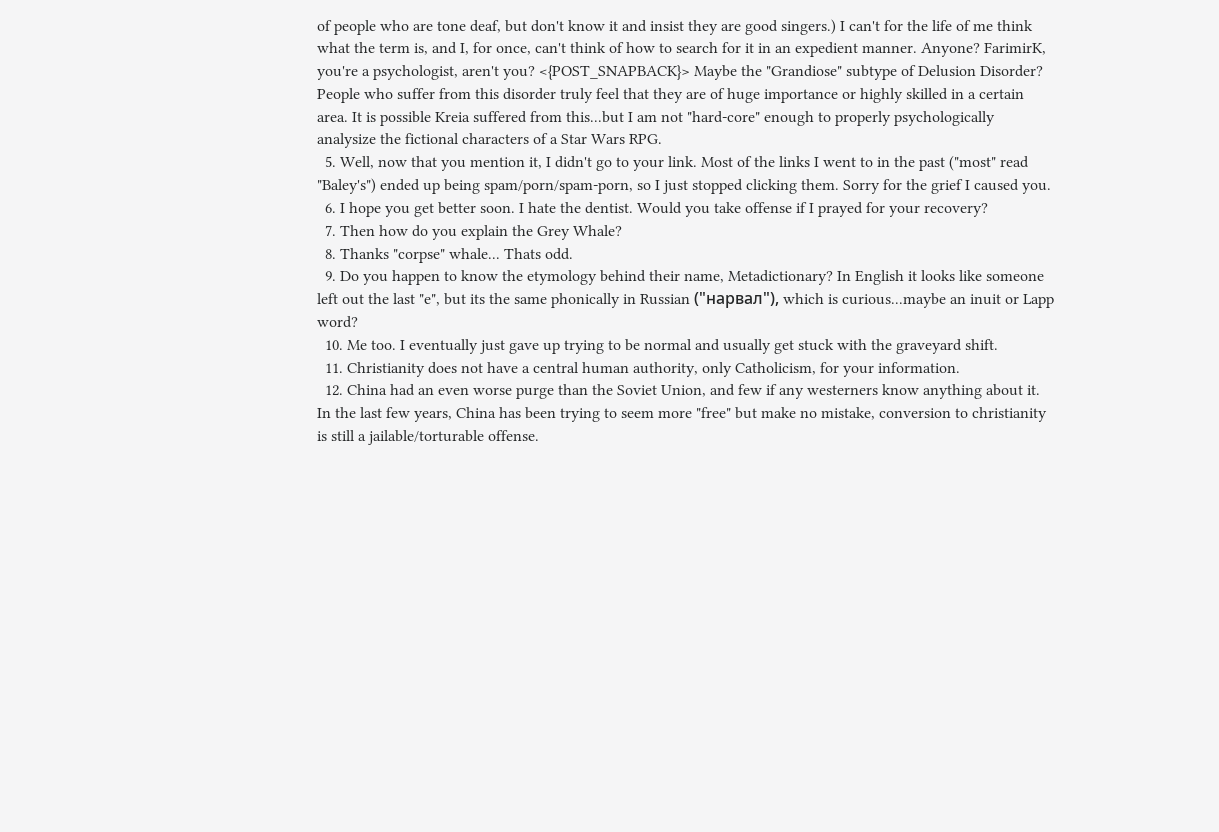of people who are tone deaf, but don't know it and insist they are good singers.) I can't for the life of me think what the term is, and I, for once, can't think of how to search for it in an expedient manner. Anyone? FarimirK, you're a psychologist, aren't you? <{POST_SNAPBACK}> Maybe the "Grandiose" subtype of Delusion Disorder? People who suffer from this disorder truly feel that they are of huge importance or highly skilled in a certain area. It is possible Kreia suffered from this...but I am not "hard-core" enough to properly psychologically analysize the fictional characters of a Star Wars RPG.
  5. Well, now that you mention it, I didn't go to your link. Most of the links I went to in the past ("most" read "Baley's") ended up being spam/porn/spam-porn, so I just stopped clicking them. Sorry for the grief I caused you.
  6. I hope you get better soon. I hate the dentist. Would you take offense if I prayed for your recovery?
  7. Then how do you explain the Grey Whale?
  8. Thanks "corpse" whale... Thats odd.
  9. Do you happen to know the etymology behind their name, Metadictionary? In English it looks like someone left out the last "e", but its the same phonically in Russian ("нарвал"), which is curious...maybe an inuit or Lapp word?
  10. Me too. I eventually just gave up trying to be normal and usually get stuck with the graveyard shift.
  11. Christianity does not have a central human authority, only Catholicism, for your information.
  12. China had an even worse purge than the Soviet Union, and few if any westerners know anything about it. In the last few years, China has been trying to seem more "free" but make no mistake, conversion to christianity is still a jailable/torturable offense.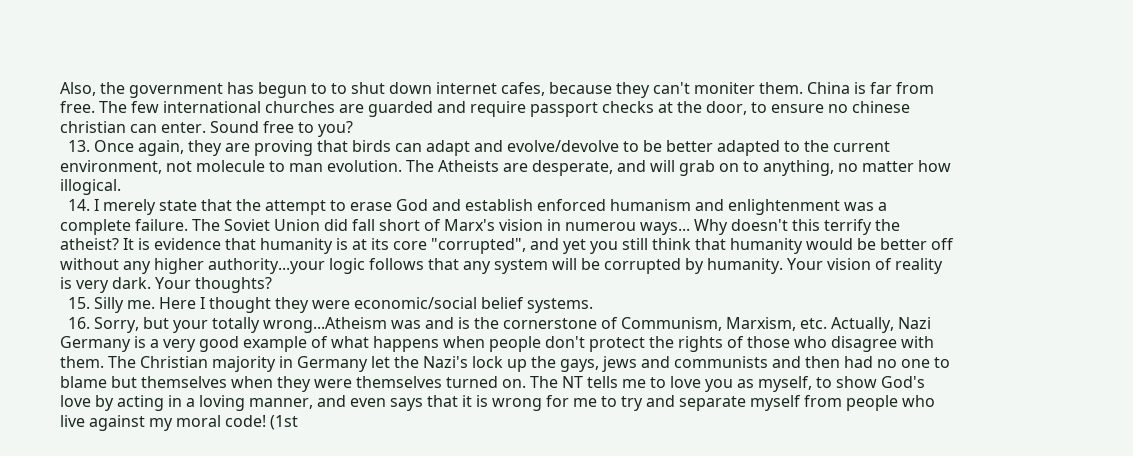Also, the government has begun to to shut down internet cafes, because they can't moniter them. China is far from free. The few international churches are guarded and require passport checks at the door, to ensure no chinese christian can enter. Sound free to you?
  13. Once again, they are proving that birds can adapt and evolve/devolve to be better adapted to the current environment, not molecule to man evolution. The Atheists are desperate, and will grab on to anything, no matter how illogical.
  14. I merely state that the attempt to erase God and establish enforced humanism and enlightenment was a complete failure. The Soviet Union did fall short of Marx's vision in numerou ways... Why doesn't this terrify the atheist? It is evidence that humanity is at its core "corrupted", and yet you still think that humanity would be better off without any higher authority...your logic follows that any system will be corrupted by humanity. Your vision of reality is very dark. Your thoughts?
  15. Silly me. Here I thought they were economic/social belief systems.
  16. Sorry, but your totally wrong...Atheism was and is the cornerstone of Communism, Marxism, etc. Actually, Nazi Germany is a very good example of what happens when people don't protect the rights of those who disagree with them. The Christian majority in Germany let the Nazi's lock up the gays, jews and communists and then had no one to blame but themselves when they were themselves turned on. The NT tells me to love you as myself, to show God's love by acting in a loving manner, and even says that it is wrong for me to try and separate myself from people who live against my moral code! (1st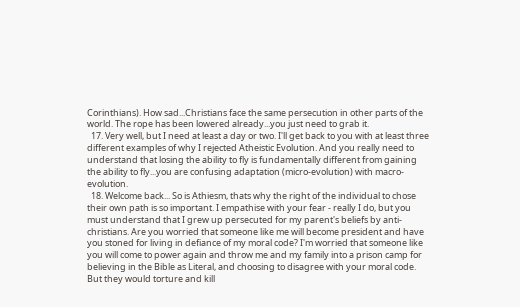Corinthians). How sad...Christians face the same persecution in other parts of the world. The rope has been lowered already...you just need to grab it.
  17. Very well, but I need at least a day or two. I'll get back to you with at least three different examples of why I rejected Atheistic Evolution. And you really need to understand that losing the ability to fly is fundamentally different from gaining the ability to fly...you are confusing adaptation (micro-evolution) with macro-evolution.
  18. Welcome back... So is Athiesm, thats why the right of the individual to chose their own path is so important. I empathise with your fear - really I do, but you must understand that I grew up persecuted for my parent's beliefs by anti-christians. Are you worried that someone like me will become president and have you stoned for living in defiance of my moral code? I'm worried that someone like you will come to power again and throw me and my family into a prison camp for believing in the Bible as Literal, and choosing to disagree with your moral code. But they would torture and kill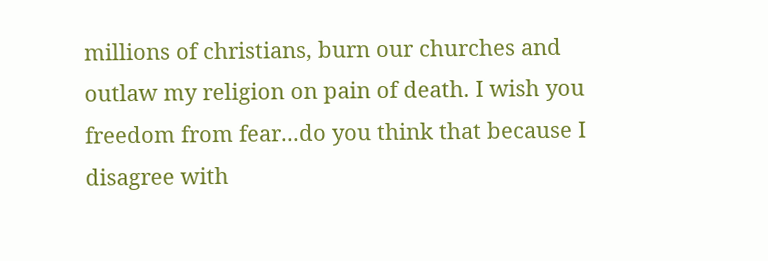millions of christians, burn our churches and outlaw my religion on pain of death. I wish you freedom from fear...do you think that because I disagree with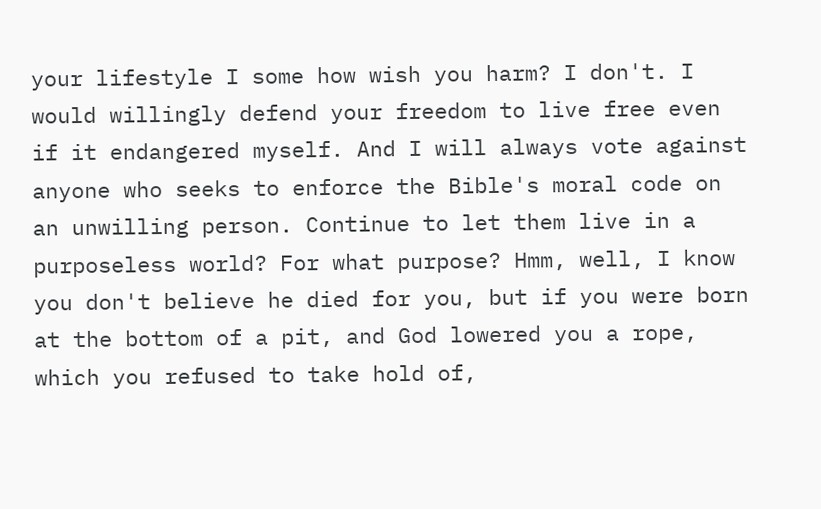your lifestyle I some how wish you harm? I don't. I would willingly defend your freedom to live free even if it endangered myself. And I will always vote against anyone who seeks to enforce the Bible's moral code on an unwilling person. Continue to let them live in a purposeless world? For what purpose? Hmm, well, I know you don't believe he died for you, but if you were born at the bottom of a pit, and God lowered you a rope, which you refused to take hold of,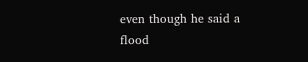even though he said a flood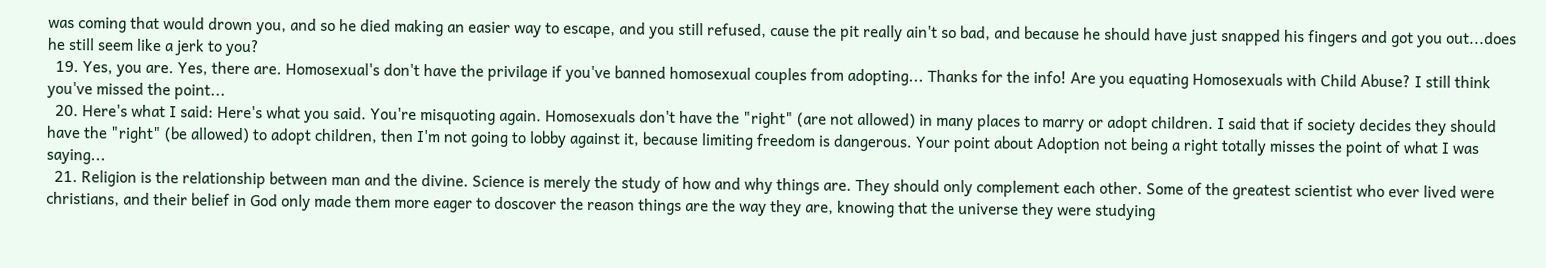was coming that would drown you, and so he died making an easier way to escape, and you still refused, cause the pit really ain't so bad, and because he should have just snapped his fingers and got you out...does he still seem like a jerk to you?
  19. Yes, you are. Yes, there are. Homosexual's don't have the privilage if you've banned homosexual couples from adopting... Thanks for the info! Are you equating Homosexuals with Child Abuse? I still think you've missed the point...
  20. Here's what I said: Here's what you said. You're misquoting again. Homosexuals don't have the "right" (are not allowed) in many places to marry or adopt children. I said that if society decides they should have the "right" (be allowed) to adopt children, then I'm not going to lobby against it, because limiting freedom is dangerous. Your point about Adoption not being a right totally misses the point of what I was saying...
  21. Religion is the relationship between man and the divine. Science is merely the study of how and why things are. They should only complement each other. Some of the greatest scientist who ever lived were christians, and their belief in God only made them more eager to doscover the reason things are the way they are, knowing that the universe they were studying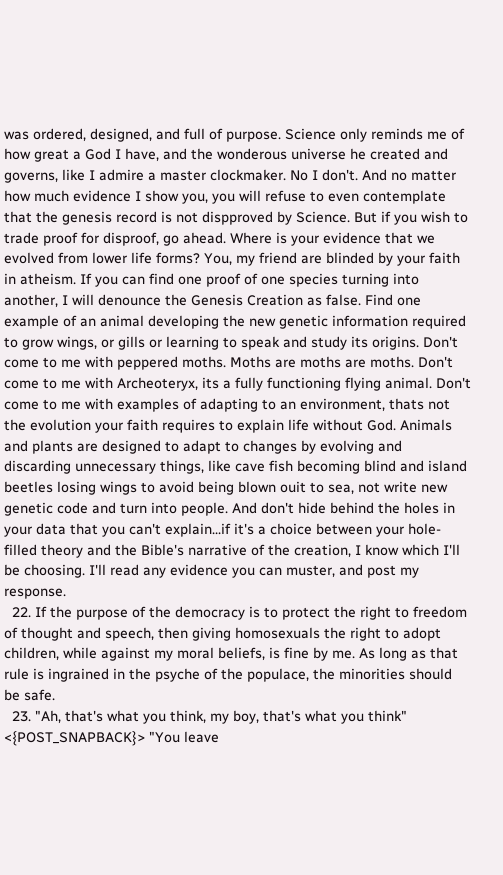was ordered, designed, and full of purpose. Science only reminds me of how great a God I have, and the wonderous universe he created and governs, like I admire a master clockmaker. No I don't. And no matter how much evidence I show you, you will refuse to even contemplate that the genesis record is not dispproved by Science. But if you wish to trade proof for disproof, go ahead. Where is your evidence that we evolved from lower life forms? You, my friend are blinded by your faith in atheism. If you can find one proof of one species turning into another, I will denounce the Genesis Creation as false. Find one example of an animal developing the new genetic information required to grow wings, or gills or learning to speak and study its origins. Don't come to me with peppered moths. Moths are moths are moths. Don't come to me with Archeoteryx, its a fully functioning flying animal. Don't come to me with examples of adapting to an environment, thats not the evolution your faith requires to explain life without God. Animals and plants are designed to adapt to changes by evolving and discarding unnecessary things, like cave fish becoming blind and island beetles losing wings to avoid being blown ouit to sea, not write new genetic code and turn into people. And don't hide behind the holes in your data that you can't explain...if it's a choice between your hole-filled theory and the Bible's narrative of the creation, I know which I'll be choosing. I'll read any evidence you can muster, and post my response.
  22. If the purpose of the democracy is to protect the right to freedom of thought and speech, then giving homosexuals the right to adopt children, while against my moral beliefs, is fine by me. As long as that rule is ingrained in the psyche of the populace, the minorities should be safe.
  23. "Ah, that's what you think, my boy, that's what you think" <{POST_SNAPBACK}> "You leave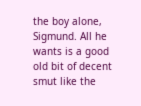the boy alone, Sigmund. All he wants is a good old bit of decent smut like the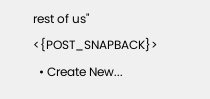rest of us" <{POST_SNAPBACK}>
  • Create New...